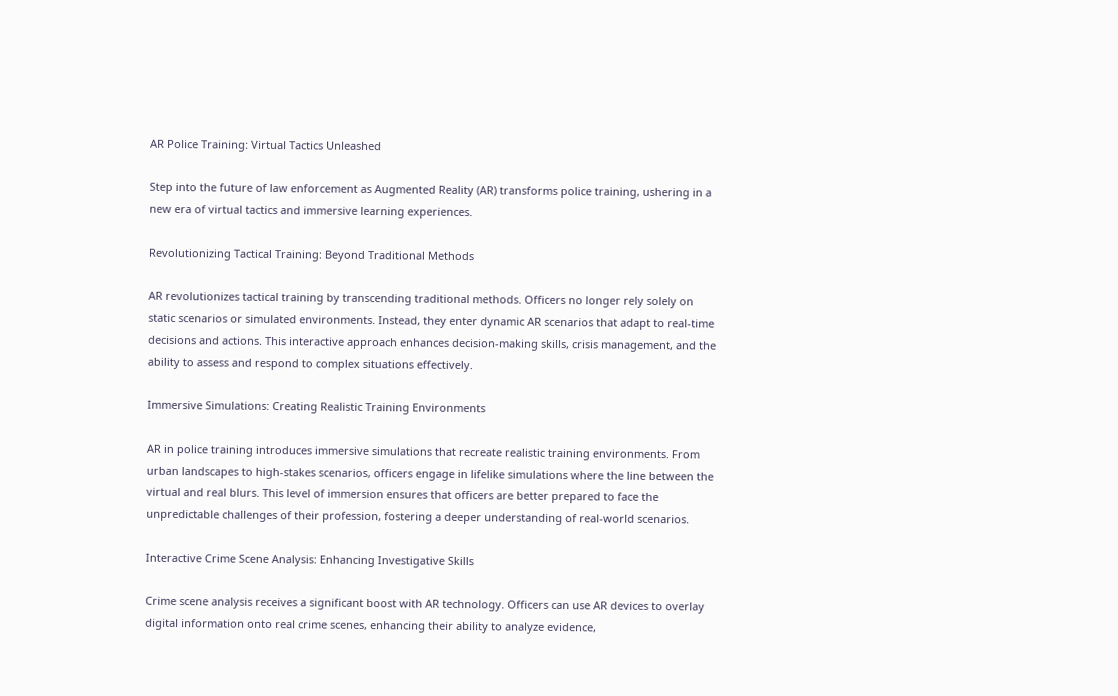AR Police Training: Virtual Tactics Unleashed

Step into the future of law enforcement as Augmented Reality (AR) transforms police training, ushering in a new era of virtual tactics and immersive learning experiences.

Revolutionizing Tactical Training: Beyond Traditional Methods

AR revolutionizes tactical training by transcending traditional methods. Officers no longer rely solely on static scenarios or simulated environments. Instead, they enter dynamic AR scenarios that adapt to real-time decisions and actions. This interactive approach enhances decision-making skills, crisis management, and the ability to assess and respond to complex situations effectively.

Immersive Simulations: Creating Realistic Training Environments

AR in police training introduces immersive simulations that recreate realistic training environments. From urban landscapes to high-stakes scenarios, officers engage in lifelike simulations where the line between the virtual and real blurs. This level of immersion ensures that officers are better prepared to face the unpredictable challenges of their profession, fostering a deeper understanding of real-world scenarios.

Interactive Crime Scene Analysis: Enhancing Investigative Skills

Crime scene analysis receives a significant boost with AR technology. Officers can use AR devices to overlay digital information onto real crime scenes, enhancing their ability to analyze evidence,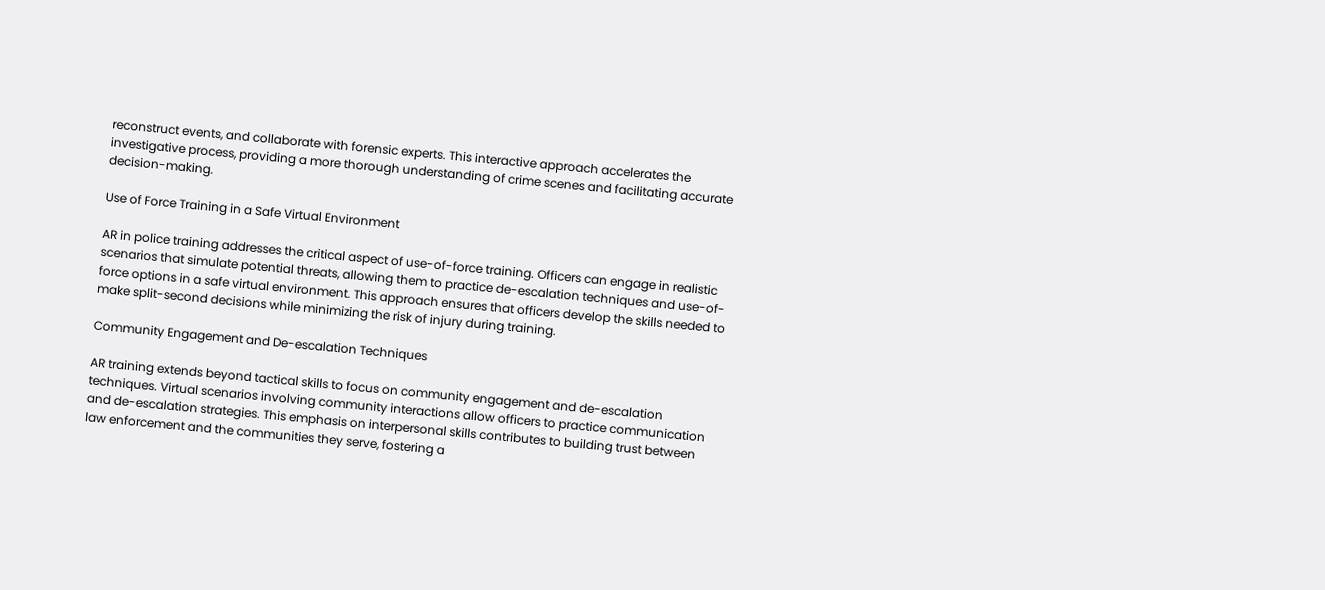reconstruct events, and collaborate with forensic experts. This interactive approach accelerates the investigative process, providing a more thorough understanding of crime scenes and facilitating accurate decision-making.

Use of Force Training in a Safe Virtual Environment

AR in police training addresses the critical aspect of use-of-force training. Officers can engage in realistic scenarios that simulate potential threats, allowing them to practice de-escalation techniques and use-of-force options in a safe virtual environment. This approach ensures that officers develop the skills needed to make split-second decisions while minimizing the risk of injury during training.

Community Engagement and De-escalation Techniques

AR training extends beyond tactical skills to focus on community engagement and de-escalation techniques. Virtual scenarios involving community interactions allow officers to practice communication and de-escalation strategies. This emphasis on interpersonal skills contributes to building trust between law enforcement and the communities they serve, fostering a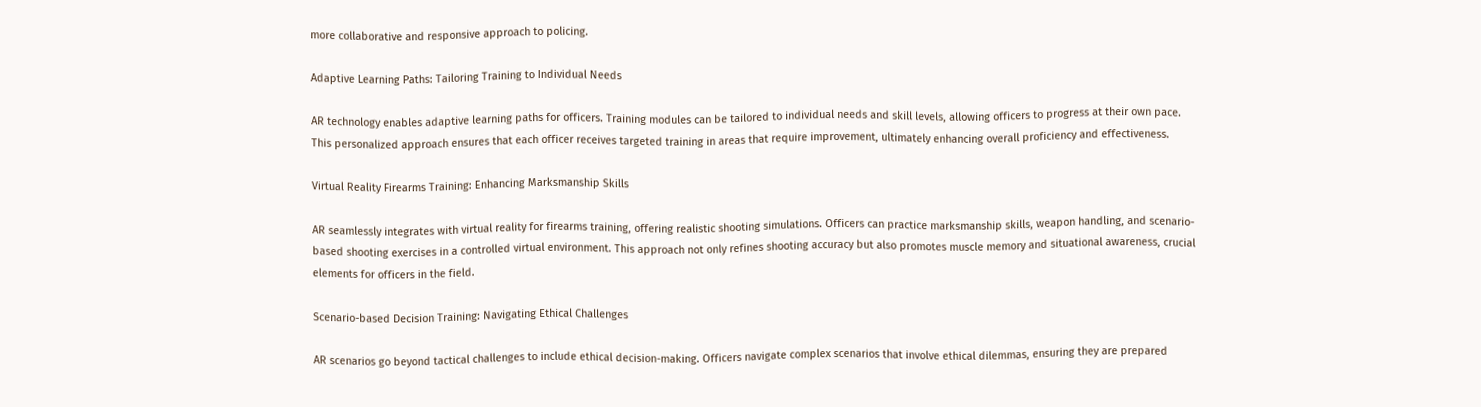more collaborative and responsive approach to policing.

Adaptive Learning Paths: Tailoring Training to Individual Needs

AR technology enables adaptive learning paths for officers. Training modules can be tailored to individual needs and skill levels, allowing officers to progress at their own pace. This personalized approach ensures that each officer receives targeted training in areas that require improvement, ultimately enhancing overall proficiency and effectiveness.

Virtual Reality Firearms Training: Enhancing Marksmanship Skills

AR seamlessly integrates with virtual reality for firearms training, offering realistic shooting simulations. Officers can practice marksmanship skills, weapon handling, and scenario-based shooting exercises in a controlled virtual environment. This approach not only refines shooting accuracy but also promotes muscle memory and situational awareness, crucial elements for officers in the field.

Scenario-based Decision Training: Navigating Ethical Challenges

AR scenarios go beyond tactical challenges to include ethical decision-making. Officers navigate complex scenarios that involve ethical dilemmas, ensuring they are prepared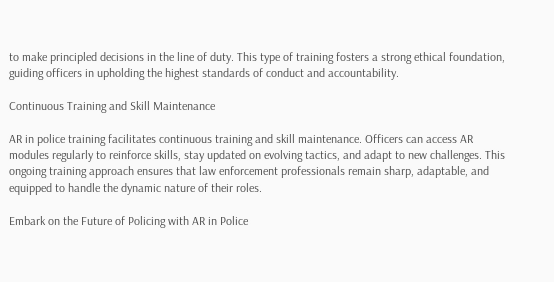to make principled decisions in the line of duty. This type of training fosters a strong ethical foundation, guiding officers in upholding the highest standards of conduct and accountability.

Continuous Training and Skill Maintenance

AR in police training facilitates continuous training and skill maintenance. Officers can access AR modules regularly to reinforce skills, stay updated on evolving tactics, and adapt to new challenges. This ongoing training approach ensures that law enforcement professionals remain sharp, adaptable, and equipped to handle the dynamic nature of their roles.

Embark on the Future of Policing with AR in Police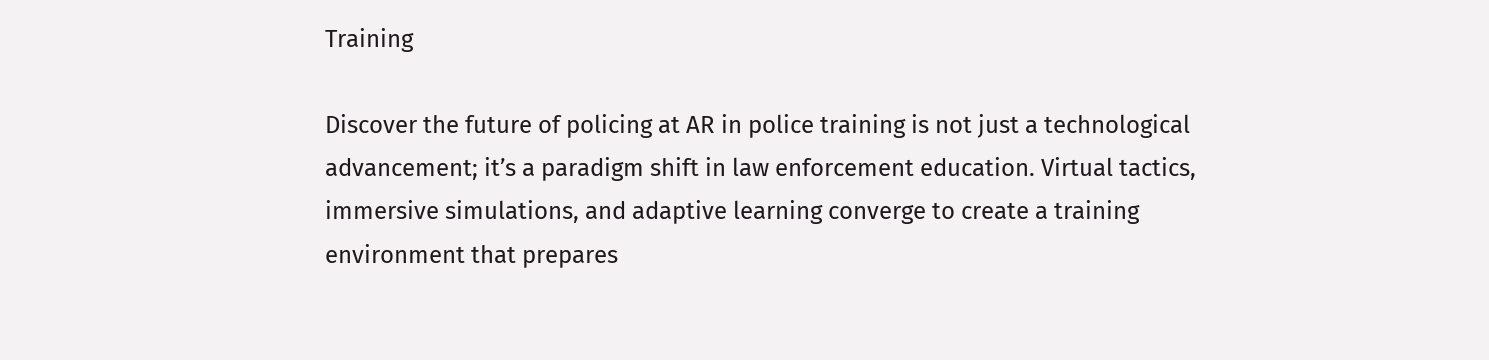Training

Discover the future of policing at AR in police training is not just a technological advancement; it’s a paradigm shift in law enforcement education. Virtual tactics, immersive simulations, and adaptive learning converge to create a training environment that prepares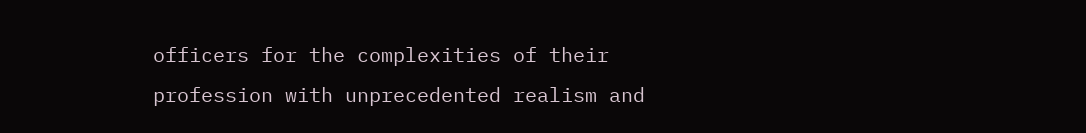officers for the complexities of their profession with unprecedented realism and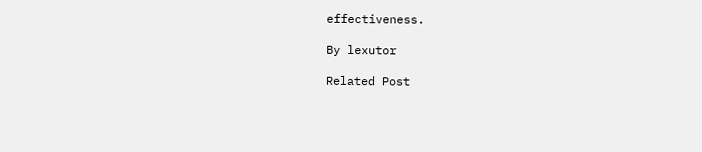effectiveness.

By lexutor

Related Post